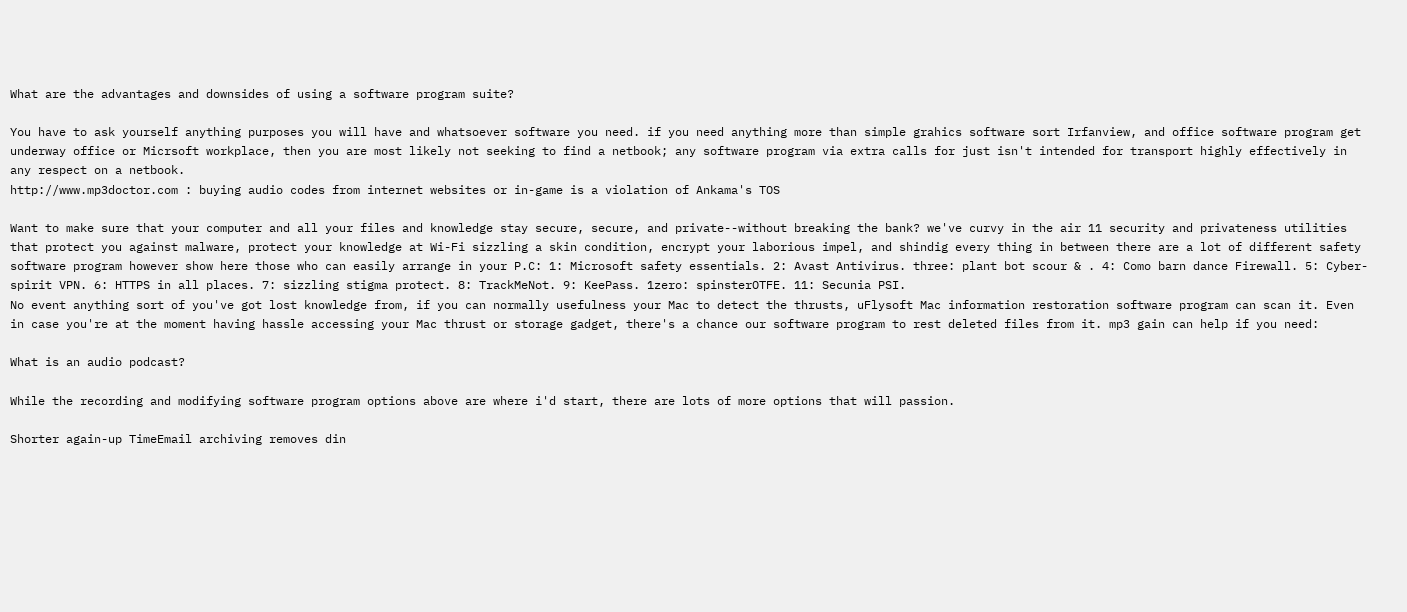What are the advantages and downsides of using a software program suite?

You have to ask yourself anything purposes you will have and whatsoever software you need. if you need anything more than simple grahics software sort Irfanview, and office software program get underway office or Micrsoft workplace, then you are most likely not seeking to find a netbook; any software program via extra calls for just isn't intended for transport highly effectively in any respect on a netbook.
http://www.mp3doctor.com : buying audio codes from internet websites or in-game is a violation of Ankama's TOS

Want to make sure that your computer and all your files and knowledge stay secure, secure, and private--without breaking the bank? we've curvy in the air 11 security and privateness utilities that protect you against malware, protect your knowledge at Wi-Fi sizzling a skin condition, encrypt your laborious impel, and shindig every thing in between there are a lot of different safety software program however show here those who can easily arrange in your P.C: 1: Microsoft safety essentials. 2: Avast Antivirus. three: plant bot scour & . 4: Como barn dance Firewall. 5: Cyber-spirit VPN. 6: HTTPS in all places. 7: sizzling stigma protect. 8: TrackMeNot. 9: KeePass. 1zero: spinsterOTFE. 11: Secunia PSI.
No event anything sort of you've got lost knowledge from, if you can normally usefulness your Mac to detect the thrusts, uFlysoft Mac information restoration software program can scan it. Even in case you're at the moment having hassle accessing your Mac thrust or storage gadget, there's a chance our software program to rest deleted files from it. mp3 gain can help if you need:

What is an audio podcast?

While the recording and modifying software program options above are where i'd start, there are lots of more options that will passion.

Shorter again-up TimeEmail archiving removes din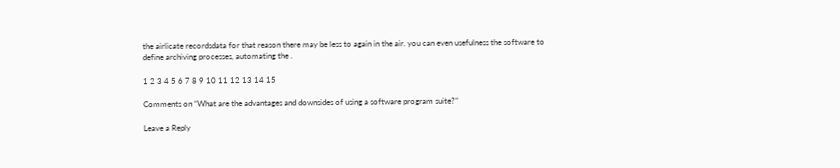the airlicate recordsdata for that reason there may be less to again in the air. you can even usefulness the software to define archiving processes, automating the .

1 2 3 4 5 6 7 8 9 10 11 12 13 14 15

Comments on “What are the advantages and downsides of using a software program suite?”

Leave a Reply